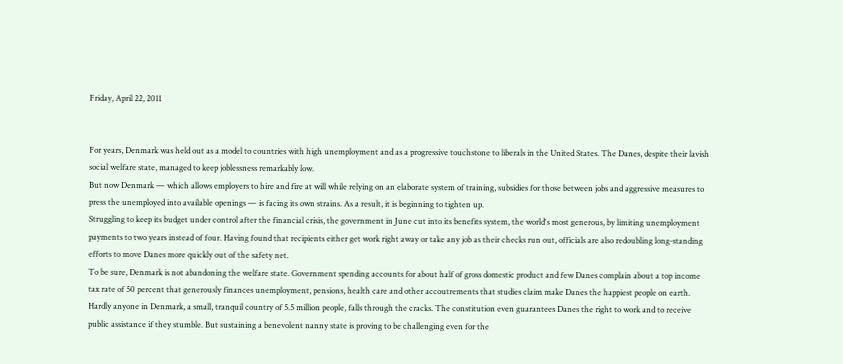Friday, April 22, 2011


For years, Denmark was held out as a model to countries with high unemployment and as a progressive touchstone to liberals in the United States. The Danes, despite their lavish social welfare state, managed to keep joblessness remarkably low.
But now Denmark — which allows employers to hire and fire at will while relying on an elaborate system of training, subsidies for those between jobs and aggressive measures to press the unemployed into available openings — is facing its own strains. As a result, it is beginning to tighten up.
Struggling to keep its budget under control after the financial crisis, the government in June cut into its benefits system, the world's most generous, by limiting unemployment payments to two years instead of four. Having found that recipients either get work right away or take any job as their checks run out, officials are also redoubling long-standing efforts to move Danes more quickly out of the safety net.
To be sure, Denmark is not abandoning the welfare state. Government spending accounts for about half of gross domestic product and few Danes complain about a top income tax rate of 50 percent that generously finances unemployment, pensions, health care and other accoutrements that studies claim make Danes the happiest people on earth.
Hardly anyone in Denmark, a small, tranquil country of 5.5 million people, falls through the cracks. The constitution even guarantees Danes the right to work and to receive public assistance if they stumble. But sustaining a benevolent nanny state is proving to be challenging even for the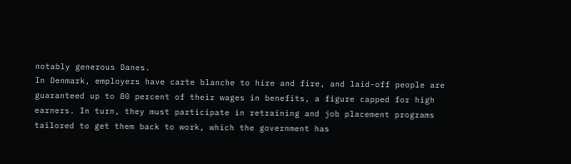notably generous Danes.
In Denmark, employers have carte blanche to hire and fire, and laid-off people are guaranteed up to 80 percent of their wages in benefits, a figure capped for high earners. In turn, they must participate in retraining and job placement programs tailored to get them back to work, which the government has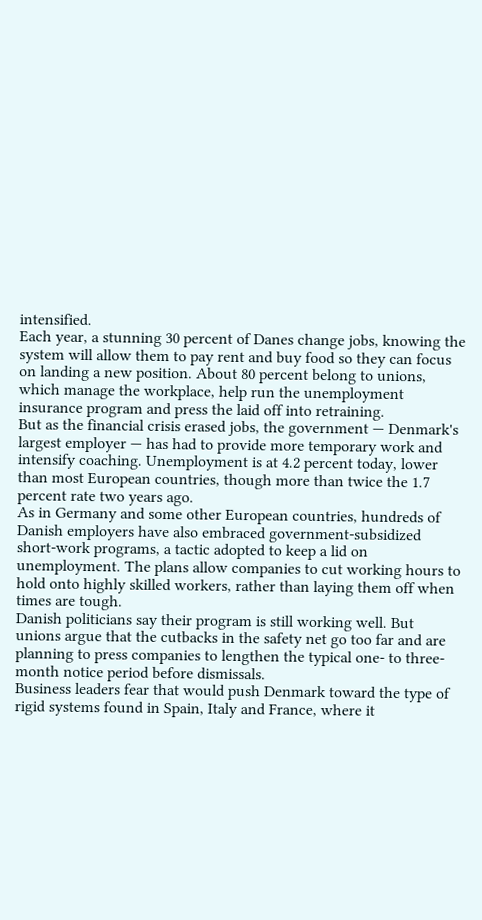intensified.
Each year, a stunning 30 percent of Danes change jobs, knowing the system will allow them to pay rent and buy food so they can focus on landing a new position. About 80 percent belong to unions, which manage the workplace, help run the unemployment insurance program and press the laid off into retraining.
But as the financial crisis erased jobs, the government — Denmark's largest employer — has had to provide more temporary work and intensify coaching. Unemployment is at 4.2 percent today, lower than most European countries, though more than twice the 1.7 percent rate two years ago.
As in Germany and some other European countries, hundreds of Danish employers have also embraced government-subsidized short-work programs, a tactic adopted to keep a lid on unemployment. The plans allow companies to cut working hours to hold onto highly skilled workers, rather than laying them off when times are tough.
Danish politicians say their program is still working well. But unions argue that the cutbacks in the safety net go too far and are planning to press companies to lengthen the typical one- to three-month notice period before dismissals.
Business leaders fear that would push Denmark toward the type of rigid systems found in Spain, Italy and France, where it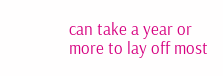can take a year or more to lay off most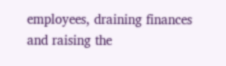employees, draining finances and raising the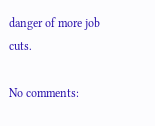danger of more job cuts.

No comments: